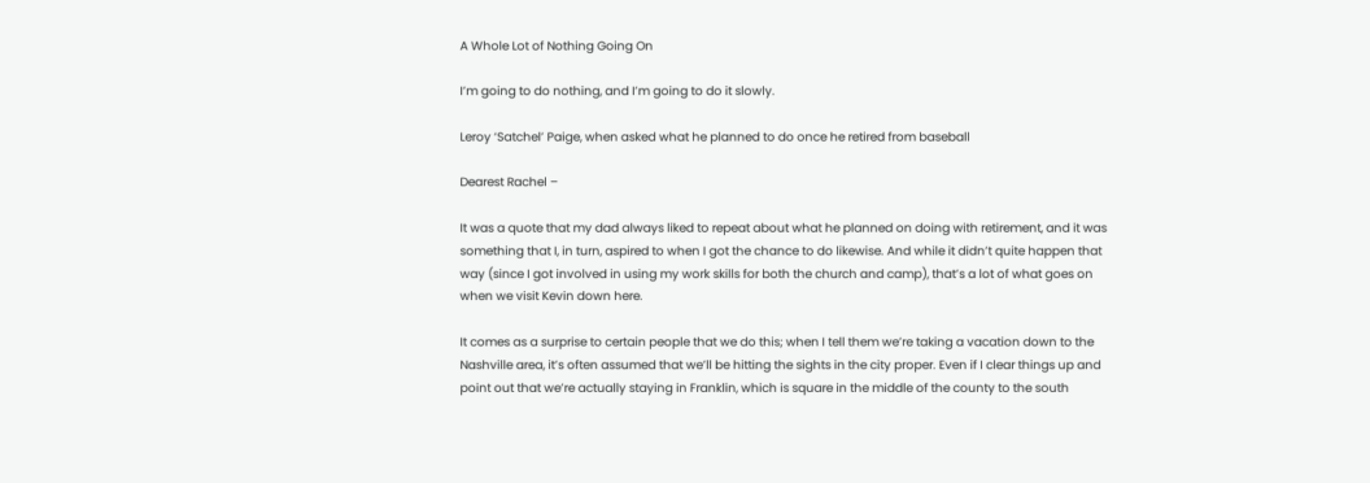A Whole Lot of Nothing Going On

I’m going to do nothing, and I’m going to do it slowly.

Leroy ‘Satchel’ Paige, when asked what he planned to do once he retired from baseball

Dearest Rachel –

It was a quote that my dad always liked to repeat about what he planned on doing with retirement, and it was something that I, in turn, aspired to when I got the chance to do likewise. And while it didn’t quite happen that way (since I got involved in using my work skills for both the church and camp), that’s a lot of what goes on when we visit Kevin down here.

It comes as a surprise to certain people that we do this; when I tell them we’re taking a vacation down to the Nashville area, it’s often assumed that we’ll be hitting the sights in the city proper. Even if I clear things up and point out that we’re actually staying in Franklin, which is square in the middle of the county to the south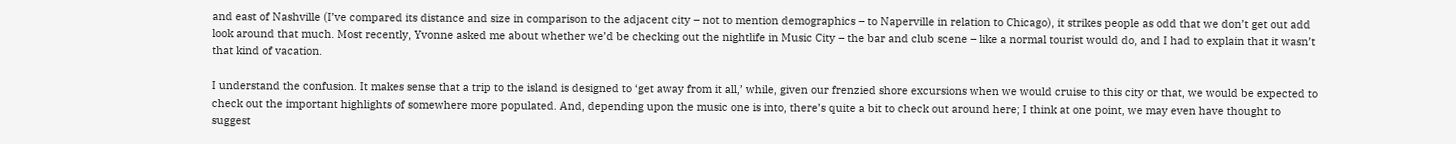and east of Nashville (I’ve compared its distance and size in comparison to the adjacent city – not to mention demographics – to Naperville in relation to Chicago), it strikes people as odd that we don’t get out add look around that much. Most recently, Yvonne asked me about whether we’d be checking out the nightlife in Music City – the bar and club scene – like a normal tourist would do, and I had to explain that it wasn’t that kind of vacation.

I understand the confusion. It makes sense that a trip to the island is designed to ‘get away from it all,’ while, given our frenzied shore excursions when we would cruise to this city or that, we would be expected to check out the important highlights of somewhere more populated. And, depending upon the music one is into, there’s quite a bit to check out around here; I think at one point, we may even have thought to suggest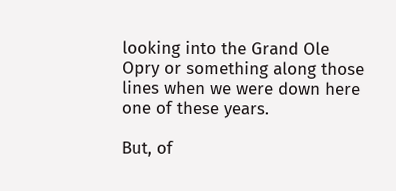looking into the Grand Ole Opry or something along those lines when we were down here one of these years.

But, of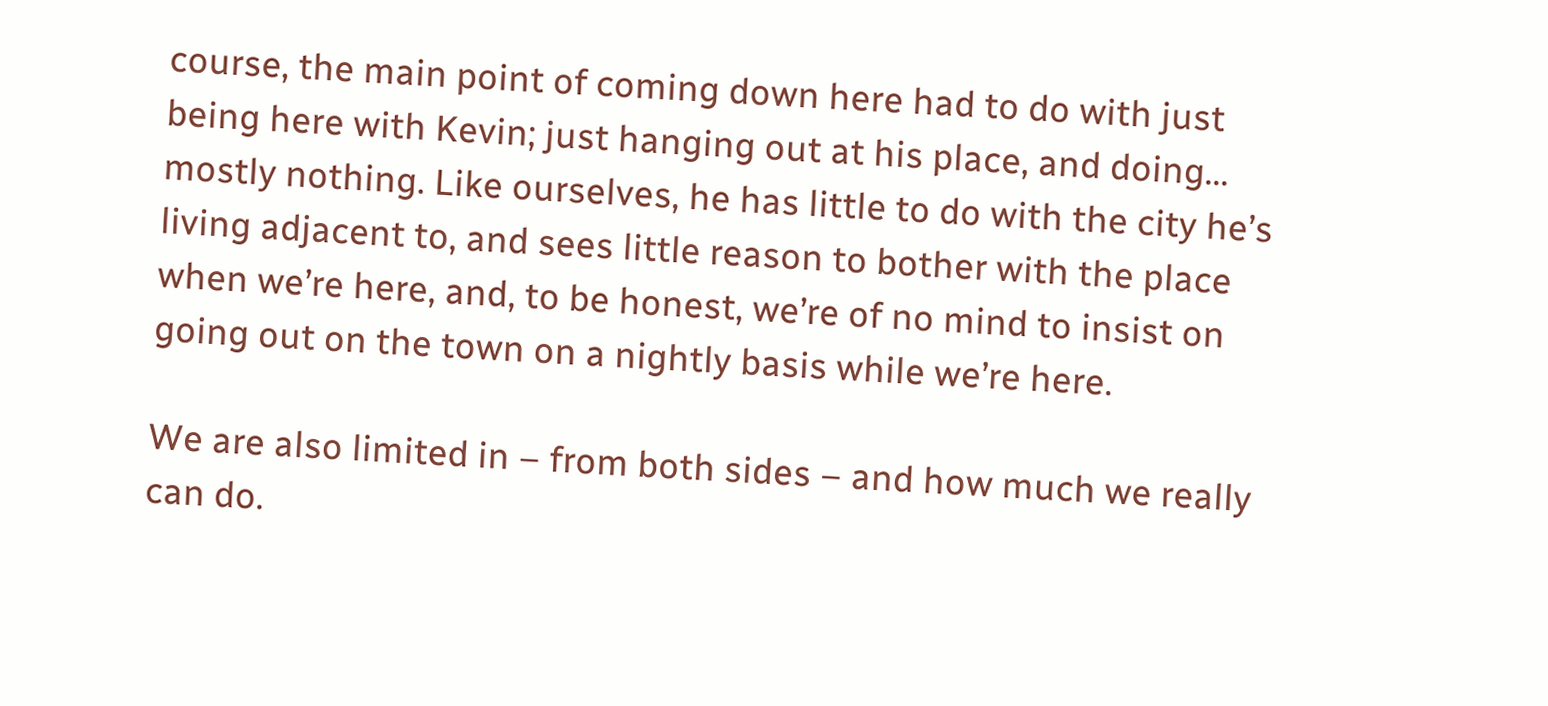course, the main point of coming down here had to do with just being here with Kevin; just hanging out at his place, and doing… mostly nothing. Like ourselves, he has little to do with the city he’s living adjacent to, and sees little reason to bother with the place when we’re here, and, to be honest, we’re of no mind to insist on going out on the town on a nightly basis while we’re here.

We are also limited in – from both sides – and how much we really can do.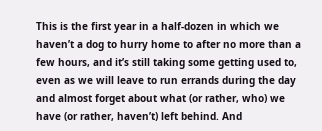This is the first year in a half-dozen in which we haven’t a dog to hurry home to after no more than a few hours, and it’s still taking some getting used to, even as we will leave to run errands during the day and almost forget about what (or rather, who) we have (or rather, haven’t) left behind. And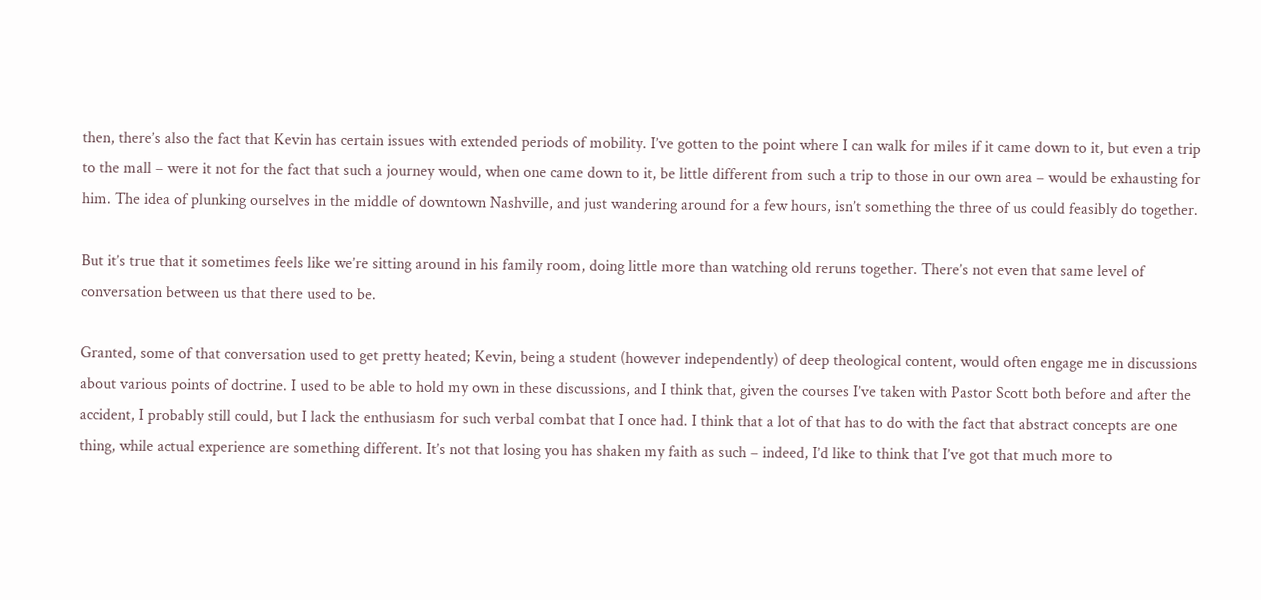then, there’s also the fact that Kevin has certain issues with extended periods of mobility. I’ve gotten to the point where I can walk for miles if it came down to it, but even a trip to the mall – were it not for the fact that such a journey would, when one came down to it, be little different from such a trip to those in our own area – would be exhausting for him. The idea of plunking ourselves in the middle of downtown Nashville, and just wandering around for a few hours, isn’t something the three of us could feasibly do together.

But it’s true that it sometimes feels like we’re sitting around in his family room, doing little more than watching old reruns together. There’s not even that same level of conversation between us that there used to be.

Granted, some of that conversation used to get pretty heated; Kevin, being a student (however independently) of deep theological content, would often engage me in discussions about various points of doctrine. I used to be able to hold my own in these discussions, and I think that, given the courses I’ve taken with Pastor Scott both before and after the accident, I probably still could, but I lack the enthusiasm for such verbal combat that I once had. I think that a lot of that has to do with the fact that abstract concepts are one thing, while actual experience are something different. It’s not that losing you has shaken my faith as such – indeed, I’d like to think that I’ve got that much more to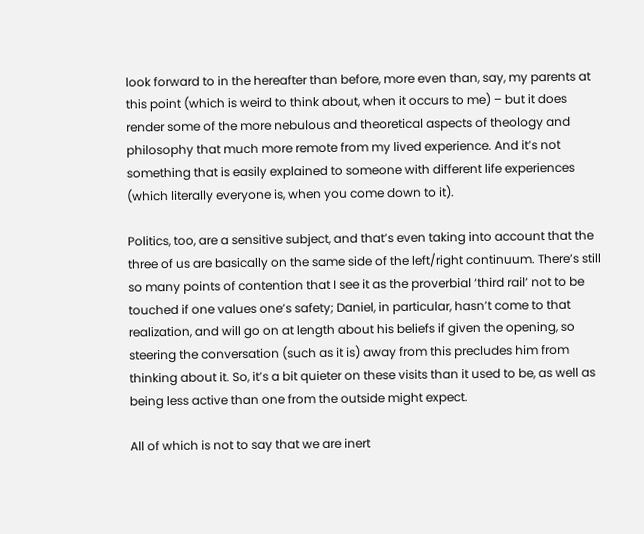look forward to in the hereafter than before, more even than, say, my parents at this point (which is weird to think about, when it occurs to me) – but it does render some of the more nebulous and theoretical aspects of theology and philosophy that much more remote from my lived experience. And it’s not something that is easily explained to someone with different life experiences (which literally everyone is, when you come down to it).

Politics, too, are a sensitive subject, and that’s even taking into account that the three of us are basically on the same side of the left/right continuum. There’s still so many points of contention that I see it as the proverbial ‘third rail’ not to be touched if one values one’s safety; Daniel, in particular, hasn’t come to that realization, and will go on at length about his beliefs if given the opening, so steering the conversation (such as it is) away from this precludes him from thinking about it. So, it’s a bit quieter on these visits than it used to be, as well as being less active than one from the outside might expect.

All of which is not to say that we are inert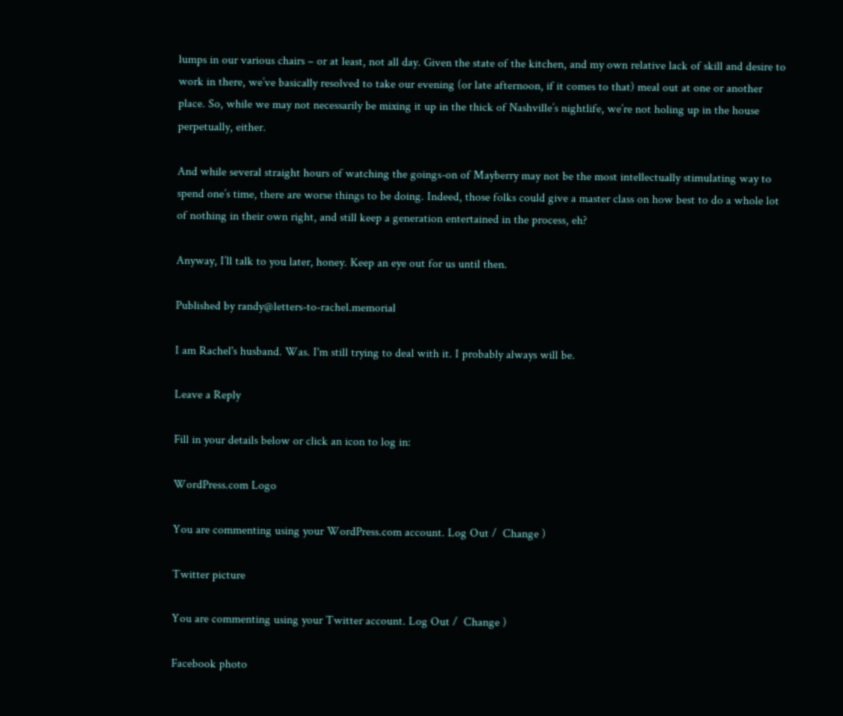lumps in our various chairs – or at least, not all day. Given the state of the kitchen, and my own relative lack of skill and desire to work in there, we’ve basically resolved to take our evening (or late afternoon, if it comes to that) meal out at one or another place. So, while we may not necessarily be mixing it up in the thick of Nashville’s nightlife, we’re not holing up in the house perpetually, either.

And while several straight hours of watching the goings-on of Mayberry may not be the most intellectually stimulating way to spend one’s time, there are worse things to be doing. Indeed, those folks could give a master class on how best to do a whole lot of nothing in their own right, and still keep a generation entertained in the process, eh?

Anyway, I’ll talk to you later, honey. Keep an eye out for us until then.

Published by randy@letters-to-rachel.memorial

I am Rachel's husband. Was. I'm still trying to deal with it. I probably always will be.

Leave a Reply

Fill in your details below or click an icon to log in:

WordPress.com Logo

You are commenting using your WordPress.com account. Log Out /  Change )

Twitter picture

You are commenting using your Twitter account. Log Out /  Change )

Facebook photo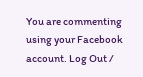You are commenting using your Facebook account. Log Out /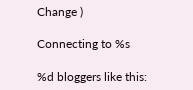Change )

Connecting to %s

%d bloggers like this: